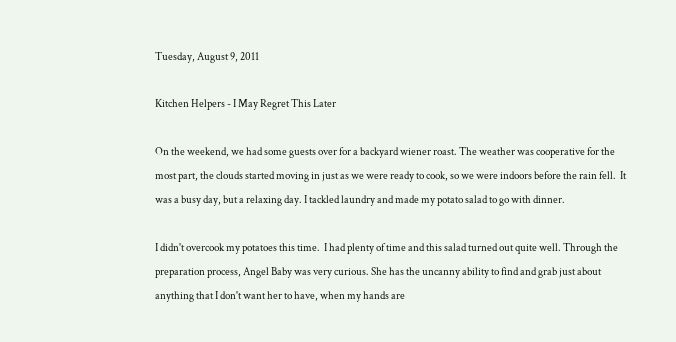Tuesday, August 9, 2011

Kitchen Helpers - I May Regret This Later

On the weekend, we had some guests over for a backyard wiener roast. The weather was cooperative for the most part, the clouds started moving in just as we were ready to cook, so we were indoors before the rain fell.  It was a busy day, but a relaxing day. I tackled laundry and made my potato salad to go with dinner.

I didn't overcook my potatoes this time.  I had plenty of time and this salad turned out quite well. Through the preparation process, Angel Baby was very curious. She has the uncanny ability to find and grab just about anything that I don't want her to have, when my hands are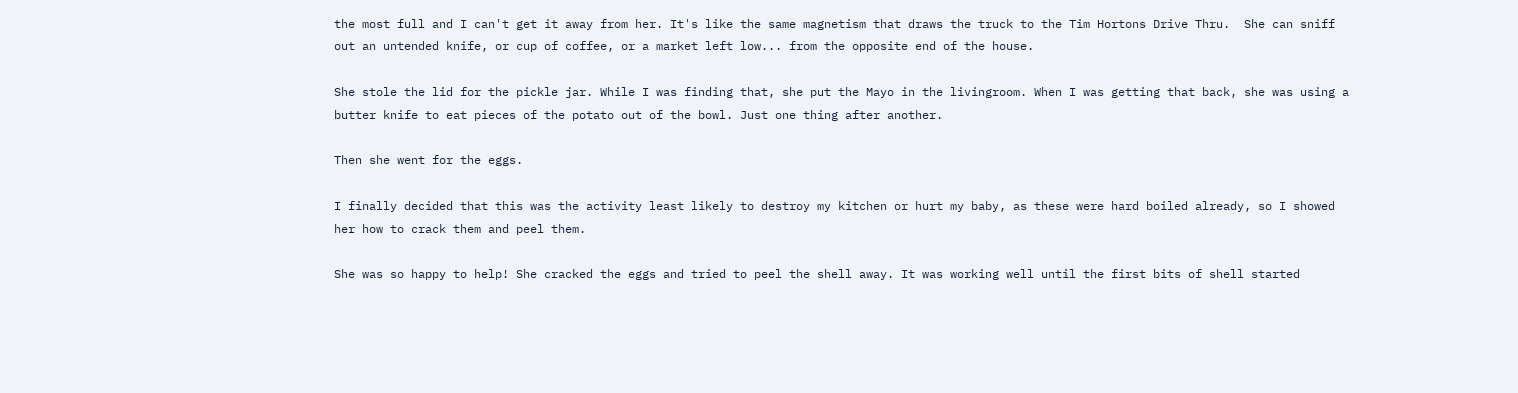the most full and I can't get it away from her. It's like the same magnetism that draws the truck to the Tim Hortons Drive Thru.  She can sniff out an untended knife, or cup of coffee, or a market left low... from the opposite end of the house.

She stole the lid for the pickle jar. While I was finding that, she put the Mayo in the livingroom. When I was getting that back, she was using a butter knife to eat pieces of the potato out of the bowl. Just one thing after another.

Then she went for the eggs.

I finally decided that this was the activity least likely to destroy my kitchen or hurt my baby, as these were hard boiled already, so I showed her how to crack them and peel them.

She was so happy to help! She cracked the eggs and tried to peel the shell away. It was working well until the first bits of shell started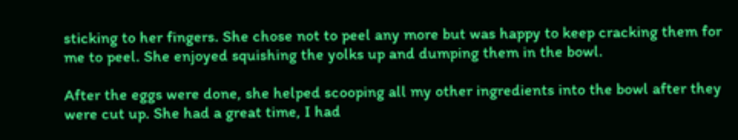sticking to her fingers. She chose not to peel any more but was happy to keep cracking them for me to peel. She enjoyed squishing the yolks up and dumping them in the bowl.

After the eggs were done, she helped scooping all my other ingredients into the bowl after they were cut up. She had a great time, I had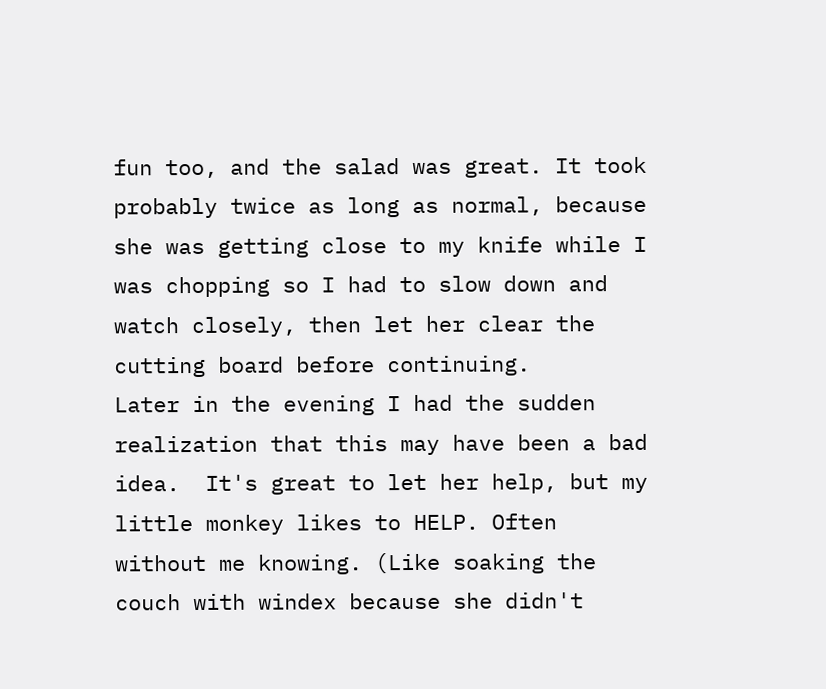fun too, and the salad was great. It took probably twice as long as normal, because she was getting close to my knife while I was chopping so I had to slow down and watch closely, then let her clear the cutting board before continuing.
Later in the evening I had the sudden realization that this may have been a bad idea.  It's great to let her help, but my little monkey likes to HELP. Often without me knowing. (Like soaking the couch with windex because she didn't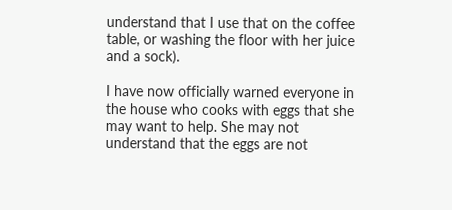understand that I use that on the coffee table, or washing the floor with her juice and a sock).

I have now officially warned everyone in the house who cooks with eggs that she may want to help. She may not understand that the eggs are not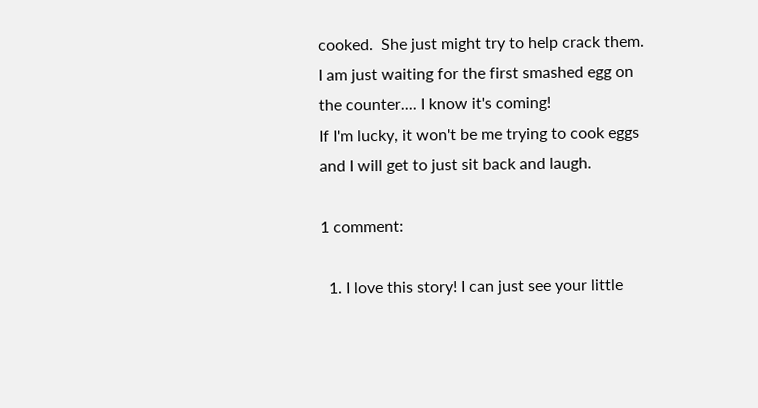cooked.  She just might try to help crack them.  I am just waiting for the first smashed egg on the counter.... I know it's coming!
If I'm lucky, it won't be me trying to cook eggs and I will get to just sit back and laugh.

1 comment:

  1. I love this story! I can just see your little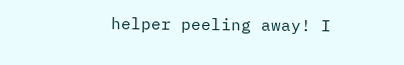helper peeling away! I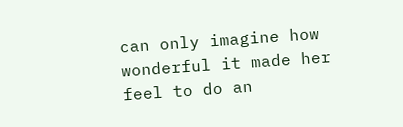can only imagine how wonderful it made her feel to do an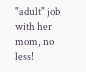"adult" job with her mom, no less!